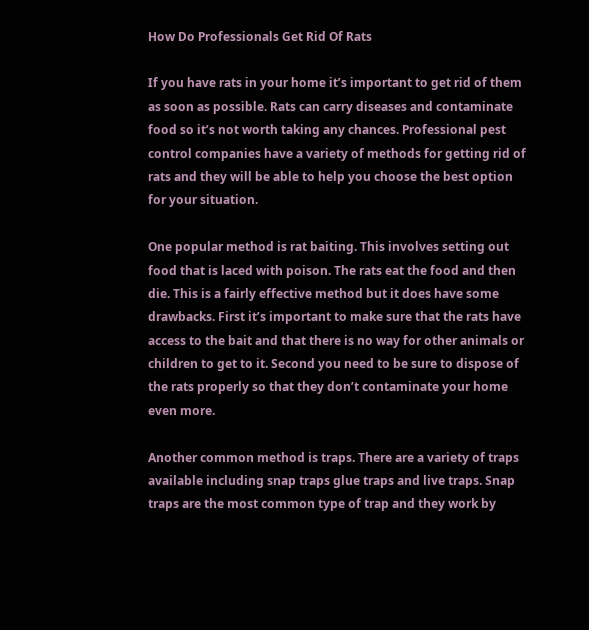How Do Professionals Get Rid Of Rats

If you have rats in your home it’s important to get rid of them as soon as possible. Rats can carry diseases and contaminate food so it’s not worth taking any chances. Professional pest control companies have a variety of methods for getting rid of rats and they will be able to help you choose the best option for your situation.

One popular method is rat baiting. This involves setting out food that is laced with poison. The rats eat the food and then die. This is a fairly effective method but it does have some drawbacks. First it’s important to make sure that the rats have access to the bait and that there is no way for other animals or children to get to it. Second you need to be sure to dispose of the rats properly so that they don’t contaminate your home even more.

Another common method is traps. There are a variety of traps available including snap traps glue traps and live traps. Snap traps are the most common type of trap and they work by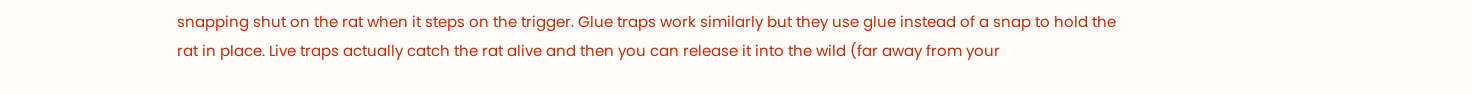snapping shut on the rat when it steps on the trigger. Glue traps work similarly but they use glue instead of a snap to hold the rat in place. Live traps actually catch the rat alive and then you can release it into the wild (far away from your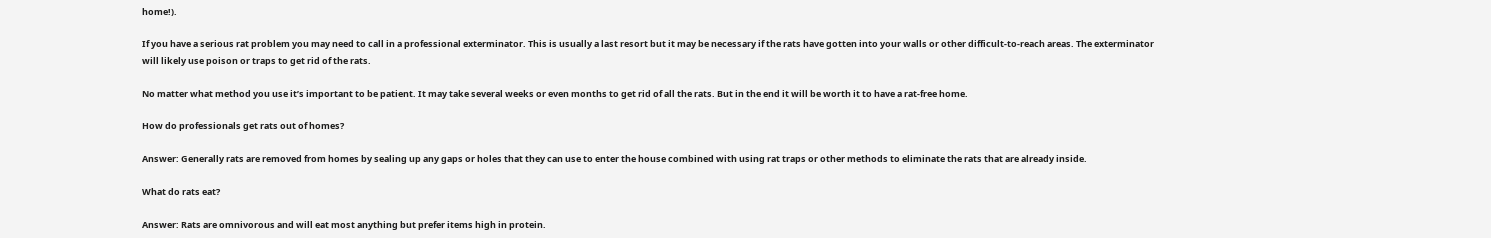home!).

If you have a serious rat problem you may need to call in a professional exterminator. This is usually a last resort but it may be necessary if the rats have gotten into your walls or other difficult-to-reach areas. The exterminator will likely use poison or traps to get rid of the rats.

No matter what method you use it’s important to be patient. It may take several weeks or even months to get rid of all the rats. But in the end it will be worth it to have a rat-free home.

How do professionals get rats out of homes?

Answer: Generally rats are removed from homes by sealing up any gaps or holes that they can use to enter the house combined with using rat traps or other methods to eliminate the rats that are already inside.

What do rats eat?

Answer: Rats are omnivorous and will eat most anything but prefer items high in protein.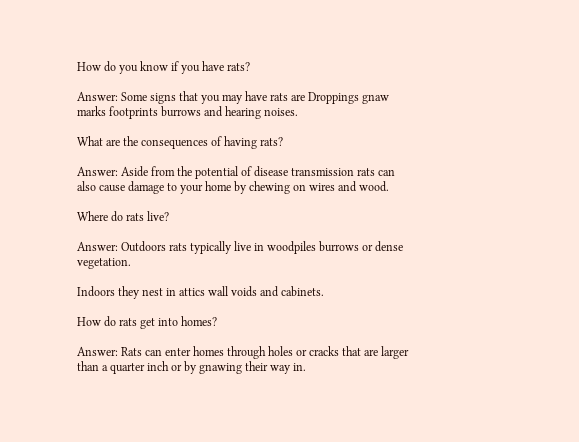How do you know if you have rats?

Answer: Some signs that you may have rats are Droppings gnaw marks footprints burrows and hearing noises.

What are the consequences of having rats?

Answer: Aside from the potential of disease transmission rats can also cause damage to your home by chewing on wires and wood.

Where do rats live?

Answer: Outdoors rats typically live in woodpiles burrows or dense vegetation.

Indoors they nest in attics wall voids and cabinets.

How do rats get into homes?

Answer: Rats can enter homes through holes or cracks that are larger than a quarter inch or by gnawing their way in.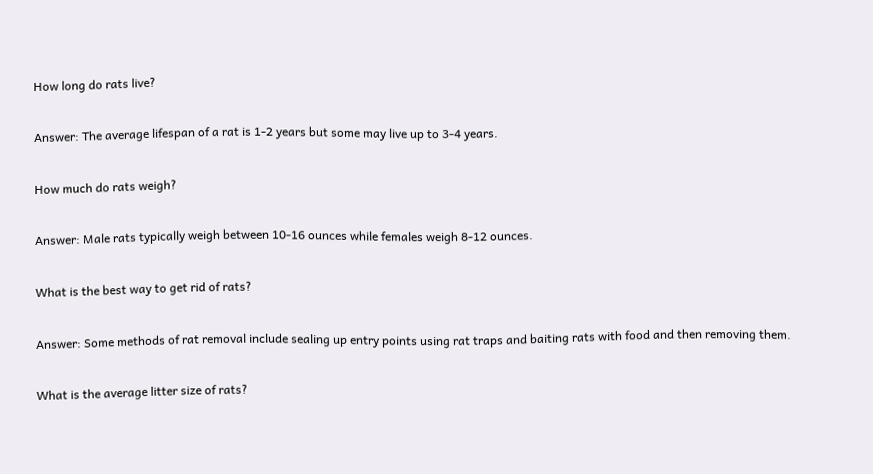How long do rats live?

Answer: The average lifespan of a rat is 1-2 years but some may live up to 3-4 years.

How much do rats weigh?

Answer: Male rats typically weigh between 10-16 ounces while females weigh 8-12 ounces.

What is the best way to get rid of rats?

Answer: Some methods of rat removal include sealing up entry points using rat traps and baiting rats with food and then removing them.

What is the average litter size of rats?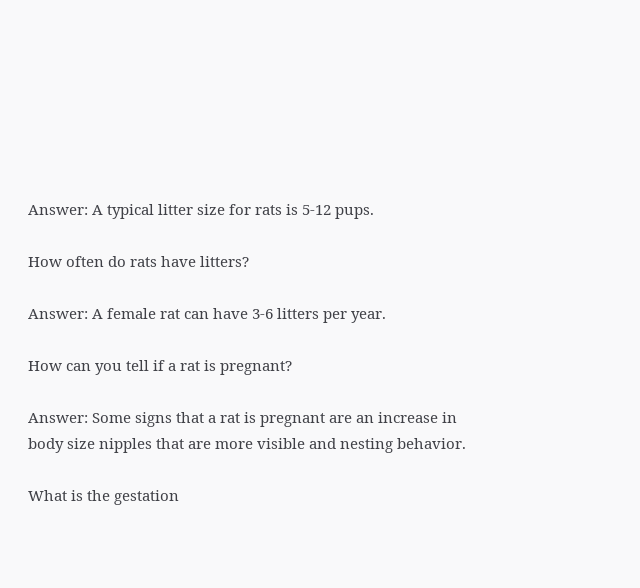Answer: A typical litter size for rats is 5-12 pups.

How often do rats have litters?

Answer: A female rat can have 3-6 litters per year.

How can you tell if a rat is pregnant?

Answer: Some signs that a rat is pregnant are an increase in body size nipples that are more visible and nesting behavior.

What is the gestation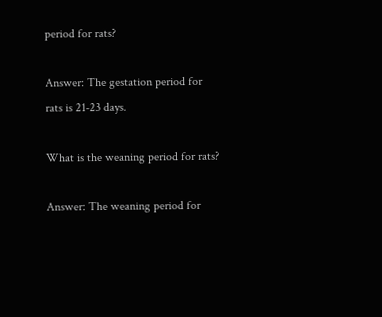period for rats?

Answer: The gestation period for rats is 21-23 days.

What is the weaning period for rats?

Answer: The weaning period for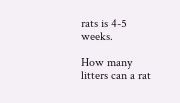rats is 4-5 weeks.

How many litters can a rat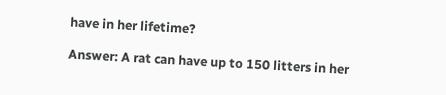have in her lifetime?

Answer: A rat can have up to 150 litters in her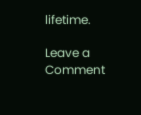lifetime.

Leave a Comment